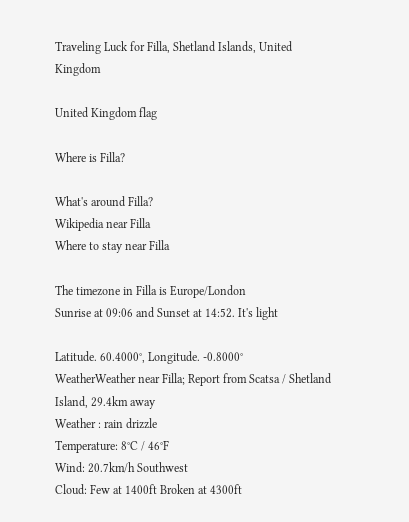Traveling Luck for Filla, Shetland Islands, United Kingdom

United Kingdom flag

Where is Filla?

What's around Filla?
Wikipedia near Filla
Where to stay near Filla

The timezone in Filla is Europe/London
Sunrise at 09:06 and Sunset at 14:52. It's light

Latitude. 60.4000°, Longitude. -0.8000°
WeatherWeather near Filla; Report from Scatsa / Shetland Island, 29.4km away
Weather : rain drizzle
Temperature: 8°C / 46°F
Wind: 20.7km/h Southwest
Cloud: Few at 1400ft Broken at 4300ft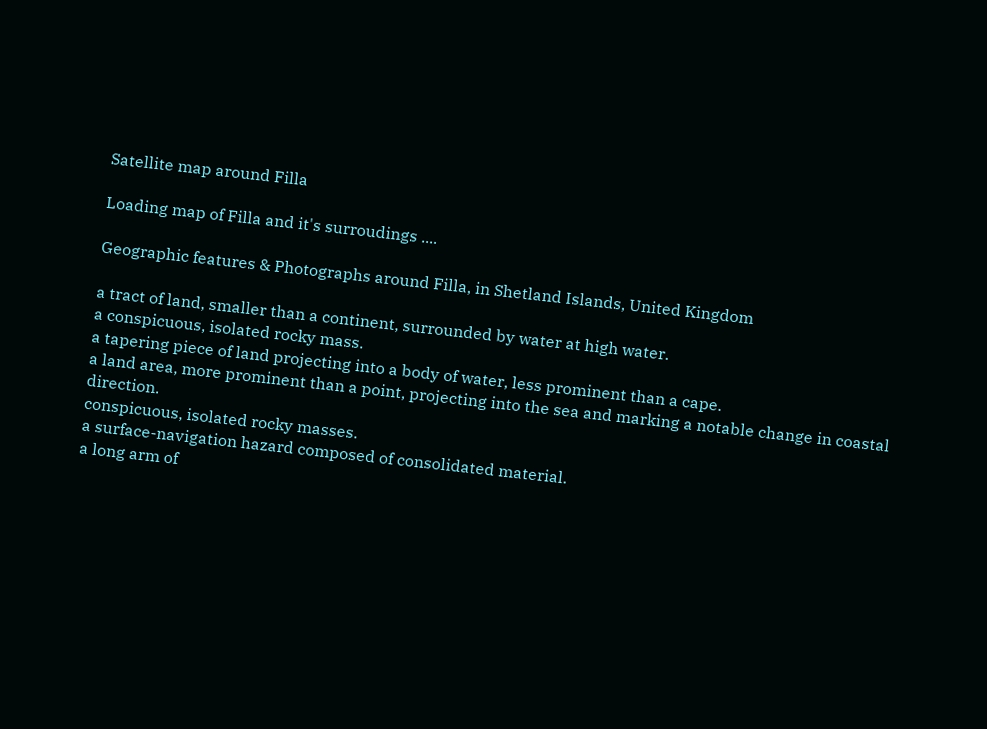Satellite map around Filla

Loading map of Filla and it's surroudings ....

Geographic features & Photographs around Filla, in Shetland Islands, United Kingdom

a tract of land, smaller than a continent, surrounded by water at high water.
a conspicuous, isolated rocky mass.
a tapering piece of land projecting into a body of water, less prominent than a cape.
a land area, more prominent than a point, projecting into the sea and marking a notable change in coastal direction.
conspicuous, isolated rocky masses.
a surface-navigation hazard composed of consolidated material.
a long arm of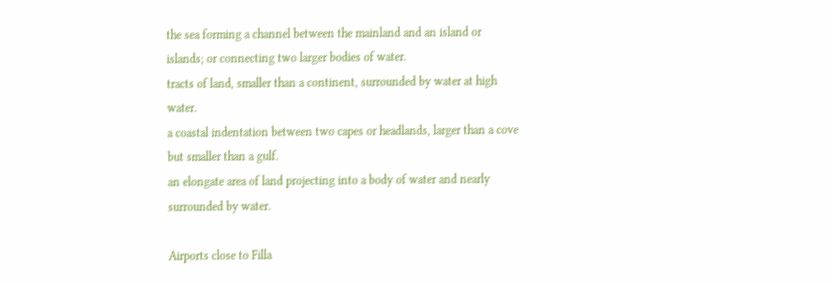the sea forming a channel between the mainland and an island or islands; or connecting two larger bodies of water.
tracts of land, smaller than a continent, surrounded by water at high water.
a coastal indentation between two capes or headlands, larger than a cove but smaller than a gulf.
an elongate area of land projecting into a body of water and nearly surrounded by water.

Airports close to Filla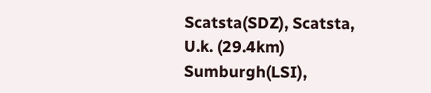Scatsta(SDZ), Scatsta, U.k. (29.4km)
Sumburgh(LSI),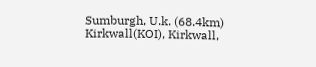Sumburgh, U.k. (68.4km)
Kirkwall(KOI), Kirkwall,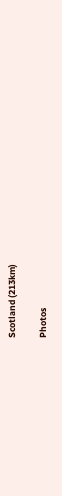Scotland (213km)

Photos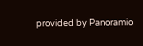provided by Panoramio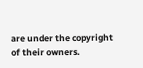are under the copyright of their owners.